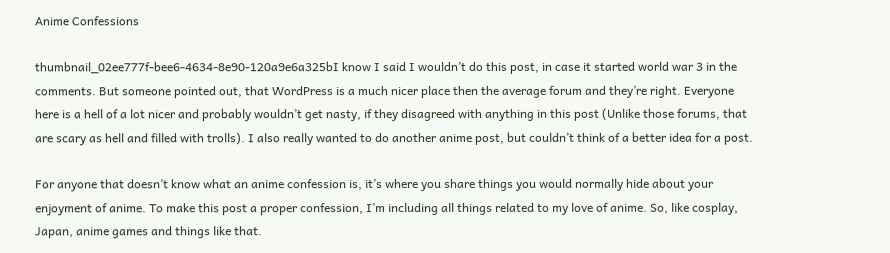Anime Confessions

thumbnail_02ee777f-bee6-4634-8e90-120a9e6a325bI know I said I wouldn’t do this post, in case it started world war 3 in the comments. But someone pointed out, that WordPress is a much nicer place then the average forum and they’re right. Everyone here is a hell of a lot nicer and probably wouldn’t get nasty, if they disagreed with anything in this post (Unlike those forums, that are scary as hell and filled with trolls). I also really wanted to do another anime post, but couldn’t think of a better idea for a post.

For anyone that doesn’t know what an anime confession is, it’s where you share things you would normally hide about your enjoyment of anime. To make this post a proper confession, I’m including all things related to my love of anime. So, like cosplay, Japan, anime games and things like that.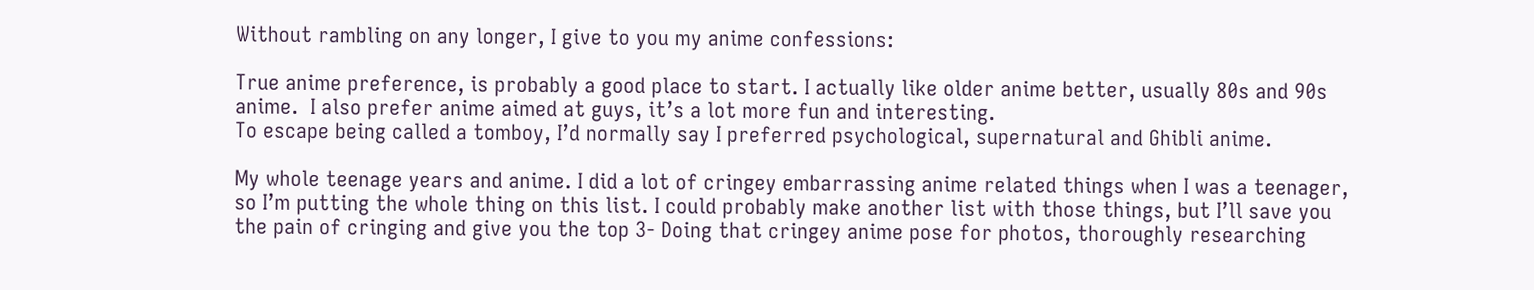Without rambling on any longer, I give to you my anime confessions:

True anime preference, is probably a good place to start. I actually like older anime better, usually 80s and 90s anime.  I also prefer anime aimed at guys, it’s a lot more fun and interesting.
To escape being called a tomboy, I’d normally say I preferred psychological, supernatural and Ghibli anime.

My whole teenage years and anime. I did a lot of cringey embarrassing anime related things when I was a teenager, so I’m putting the whole thing on this list. I could probably make another list with those things, but I’ll save you the pain of cringing and give you the top 3- Doing that cringey anime pose for photos, thoroughly researching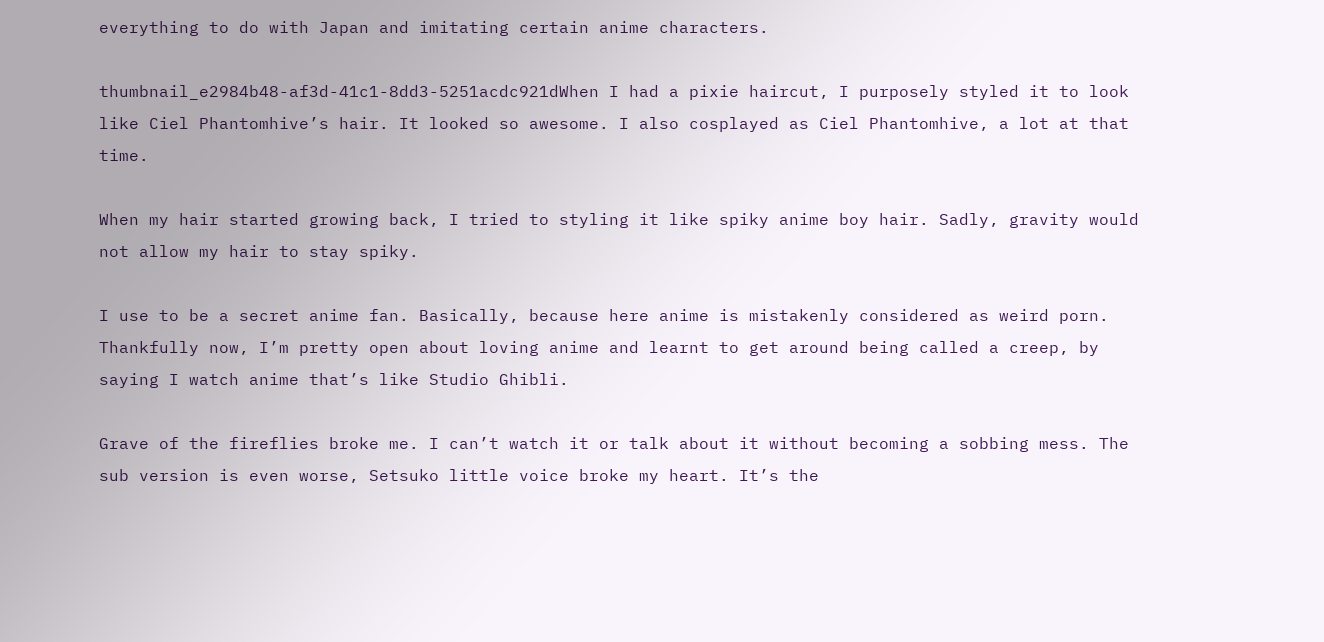everything to do with Japan and imitating certain anime characters.

thumbnail_e2984b48-af3d-41c1-8dd3-5251acdc921dWhen I had a pixie haircut, I purposely styled it to look like Ciel Phantomhive’s hair. It looked so awesome. I also cosplayed as Ciel Phantomhive, a lot at that time.

When my hair started growing back, I tried to styling it like spiky anime boy hair. Sadly, gravity would not allow my hair to stay spiky.

I use to be a secret anime fan. Basically, because here anime is mistakenly considered as weird porn. Thankfully now, I’m pretty open about loving anime and learnt to get around being called a creep, by saying I watch anime that’s like Studio Ghibli.

Grave of the fireflies broke me. I can’t watch it or talk about it without becoming a sobbing mess. The sub version is even worse, Setsuko little voice broke my heart. It’s the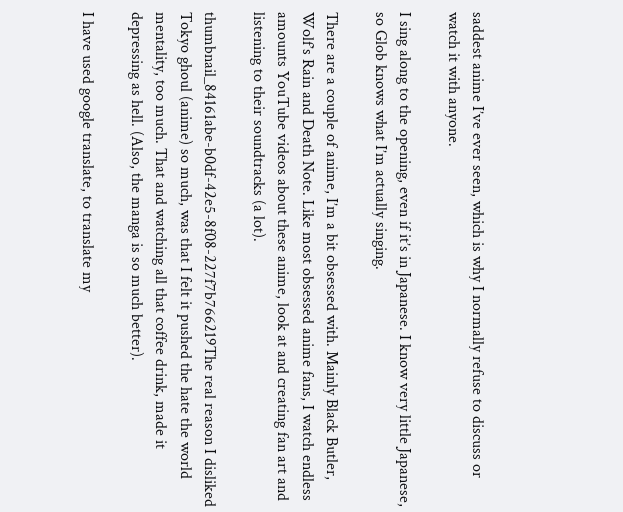saddest anime I’ve ever seen, which is why I normally refuse to discuss or watch it with anyone.

I sing along to the opening, even if it’s in Japanese. I know very little Japanese, so Glob knows what I’m actually singing.

There are a couple of anime, I’m a bit obsessed with. Mainly Black Butler, Wolf’s Rain and Death Note. Like most obsessed anime fans, I watch endless amounts YouTube videos about these anime, look at and creating fan art and listening to their soundtracks (a lot).

thumbnail_84161abe-b0df-42e5-8f08-227f7b766219The real reason I disliked Tokyo ghoul (anime) so much, was that I felt it pushed the hate the world mentality, too much. That and watching all that coffee drink, made it depressing as hell. (Also, the manga is so much better).

I have used google translate, to translate my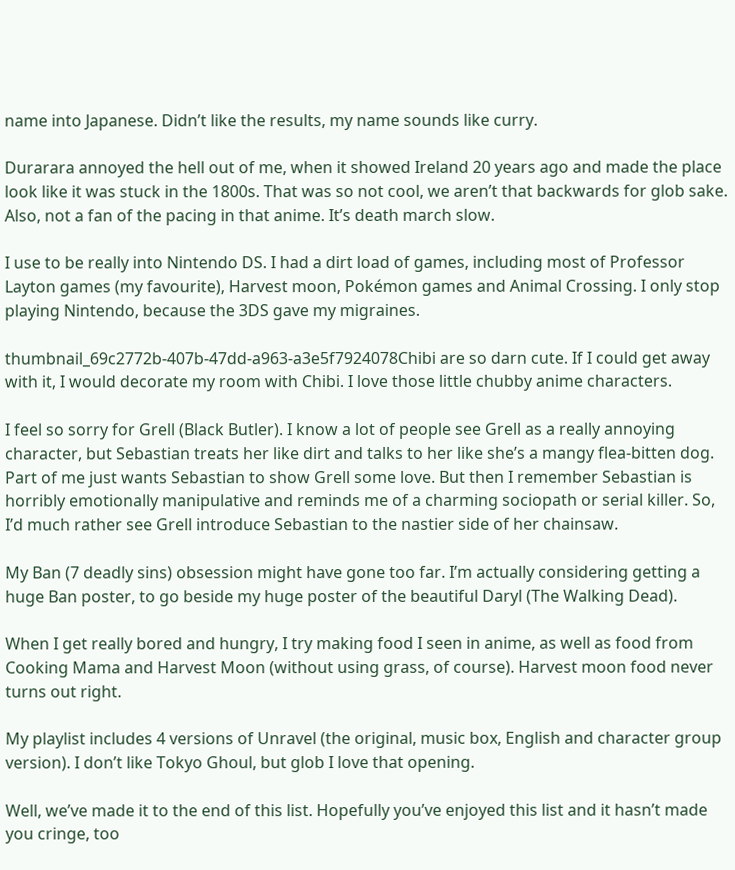name into Japanese. Didn’t like the results, my name sounds like curry.

Durarara annoyed the hell out of me, when it showed Ireland 20 years ago and made the place look like it was stuck in the 1800s. That was so not cool, we aren’t that backwards for glob sake. Also, not a fan of the pacing in that anime. It’s death march slow.

I use to be really into Nintendo DS. I had a dirt load of games, including most of Professor Layton games (my favourite), Harvest moon, Pokémon games and Animal Crossing. I only stop playing Nintendo, because the 3DS gave my migraines.

thumbnail_69c2772b-407b-47dd-a963-a3e5f7924078Chibi are so darn cute. If I could get away with it, I would decorate my room with Chibi. I love those little chubby anime characters.

I feel so sorry for Grell (Black Butler). I know a lot of people see Grell as a really annoying character, but Sebastian treats her like dirt and talks to her like she’s a mangy flea-bitten dog. Part of me just wants Sebastian to show Grell some love. But then I remember Sebastian is horribly emotionally manipulative and reminds me of a charming sociopath or serial killer. So, I’d much rather see Grell introduce Sebastian to the nastier side of her chainsaw.

My Ban (7 deadly sins) obsession might have gone too far. I’m actually considering getting a huge Ban poster, to go beside my huge poster of the beautiful Daryl (The Walking Dead).

When I get really bored and hungry, I try making food I seen in anime, as well as food from Cooking Mama and Harvest Moon (without using grass, of course). Harvest moon food never turns out right.

My playlist includes 4 versions of Unravel (the original, music box, English and character group version). I don’t like Tokyo Ghoul, but glob I love that opening.

Well, we’ve made it to the end of this list. Hopefully you’ve enjoyed this list and it hasn’t made you cringe, too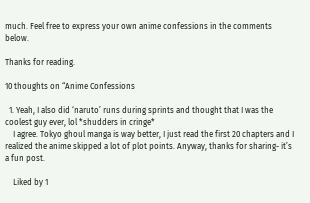much. Feel free to express your own anime confessions in the comments below.

Thanks for reading.

10 thoughts on “Anime Confessions

  1. Yeah, I also did ‘naruto’ runs during sprints and thought that I was the coolest guy ever, lol *shudders in cringe*
    I agree. Tokyo ghoul manga is way better, I just read the first 20 chapters and I realized the anime skipped a lot of plot points. Anyway, thanks for sharing- it’s a fun post.

    Liked by 1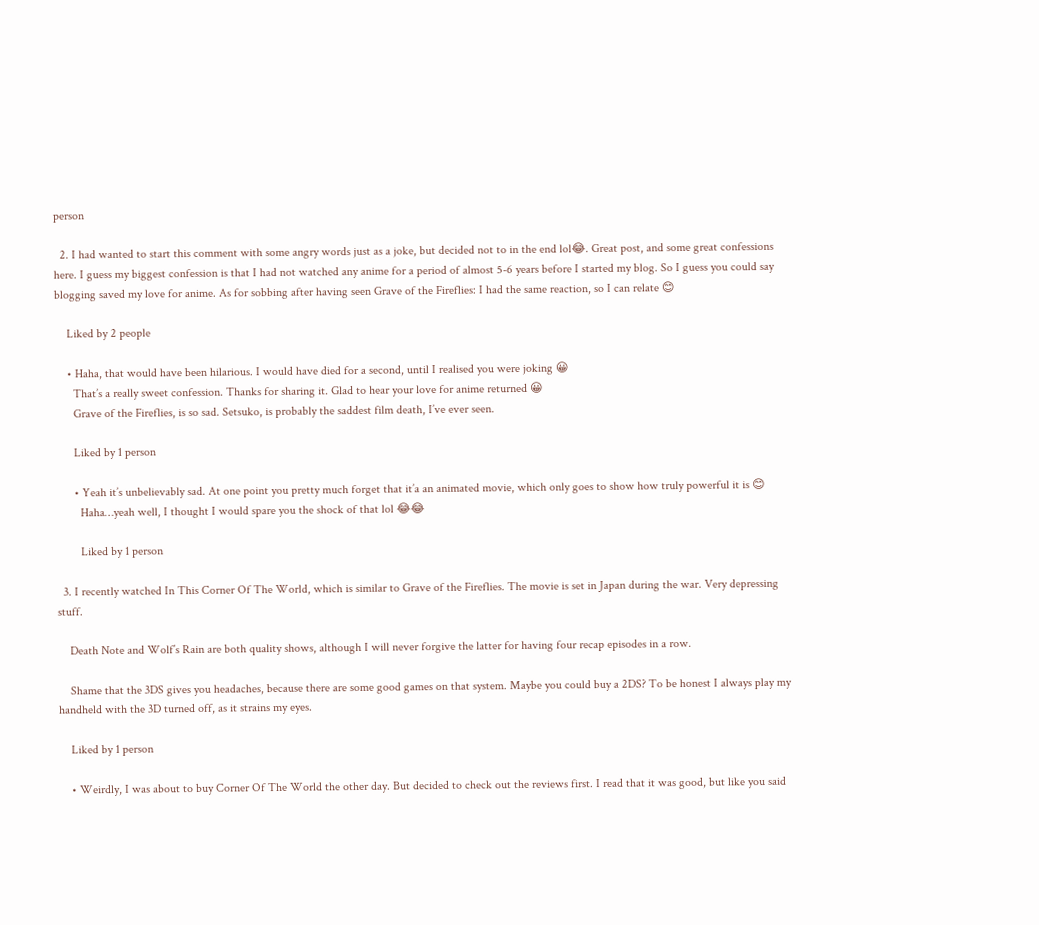person

  2. I had wanted to start this comment with some angry words just as a joke, but decided not to in the end lol😂. Great post, and some great confessions here. I guess my biggest confession is that I had not watched any anime for a period of almost 5-6 years before I started my blog. So I guess you could say blogging saved my love for anime. As for sobbing after having seen Grave of the Fireflies: I had the same reaction, so I can relate 😊

    Liked by 2 people

    • Haha, that would have been hilarious. I would have died for a second, until I realised you were joking 😀
      That’s a really sweet confession. Thanks for sharing it. Glad to hear your love for anime returned 😀
      Grave of the Fireflies, is so sad. Setsuko, is probably the saddest film death, I’ve ever seen.

      Liked by 1 person

      • Yeah it’s unbelievably sad. At one point you pretty much forget that it’a an animated movie, which only goes to show how truly powerful it is 😊
        Haha…yeah well, I thought I would spare you the shock of that lol 😂😂

        Liked by 1 person

  3. I recently watched In This Corner Of The World, which is similar to Grave of the Fireflies. The movie is set in Japan during the war. Very depressing stuff.

    Death Note and Wolf’s Rain are both quality shows, although I will never forgive the latter for having four recap episodes in a row.

    Shame that the 3DS gives you headaches, because there are some good games on that system. Maybe you could buy a 2DS? To be honest I always play my handheld with the 3D turned off, as it strains my eyes.

    Liked by 1 person

    • Weirdly, I was about to buy Corner Of The World the other day. But decided to check out the reviews first. I read that it was good, but like you said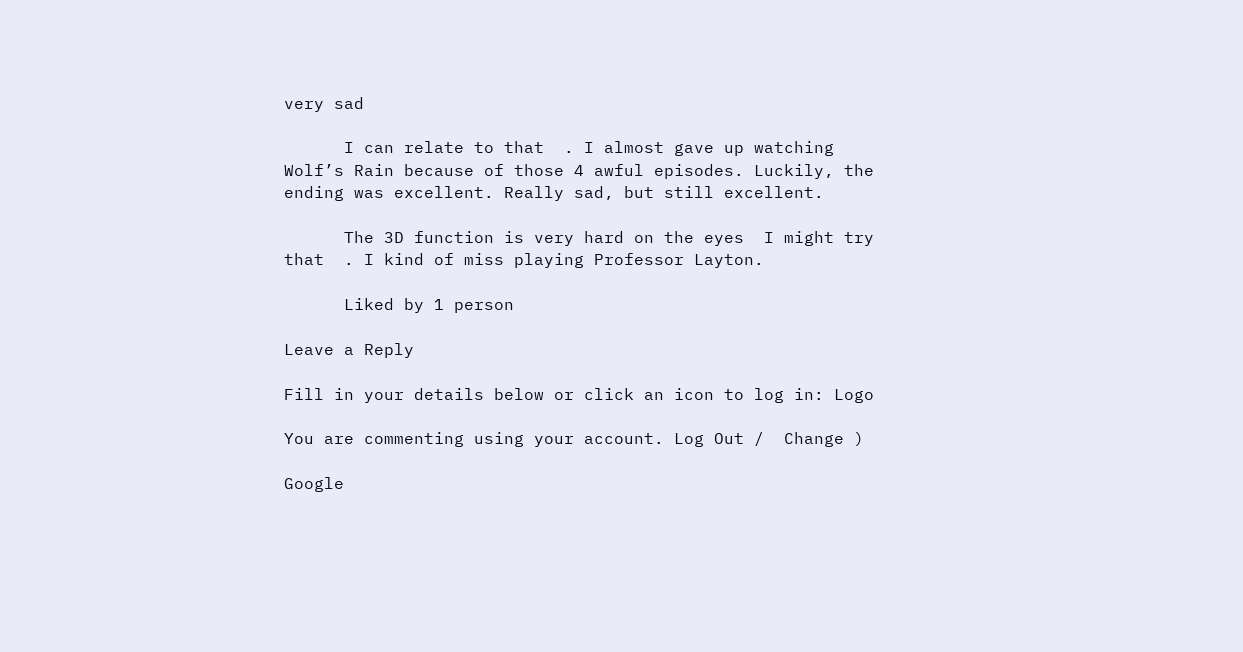very sad

      I can relate to that  . I almost gave up watching Wolf’s Rain because of those 4 awful episodes. Luckily, the ending was excellent. Really sad, but still excellent.

      The 3D function is very hard on the eyes  I might try that  . I kind of miss playing Professor Layton.

      Liked by 1 person

Leave a Reply

Fill in your details below or click an icon to log in: Logo

You are commenting using your account. Log Out /  Change )

Google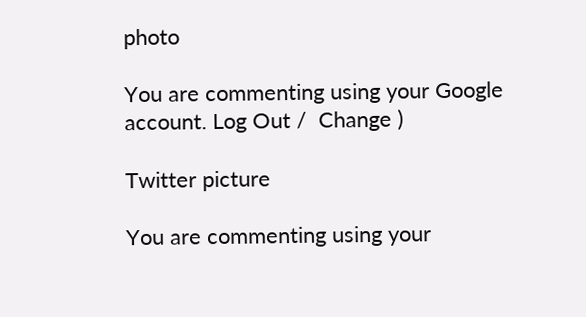photo

You are commenting using your Google account. Log Out /  Change )

Twitter picture

You are commenting using your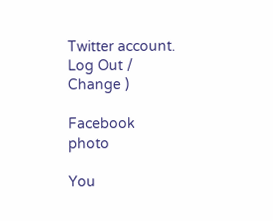Twitter account. Log Out /  Change )

Facebook photo

You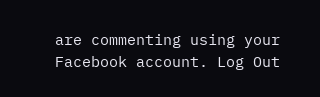are commenting using your Facebook account. Log Out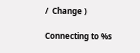/  Change )

Connecting to %s